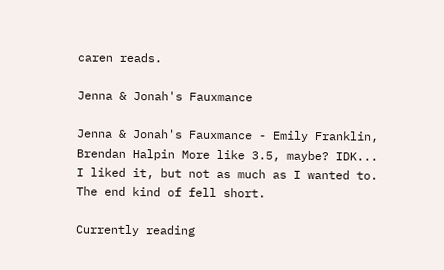caren reads.

Jenna & Jonah's Fauxmance

Jenna & Jonah's Fauxmance - Emily Franklin,  Brendan Halpin More like 3.5, maybe? IDK... I liked it, but not as much as I wanted to. The end kind of fell short.

Currently reading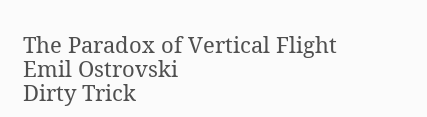The Paradox of Vertical Flight
Emil Ostrovski
Dirty Trick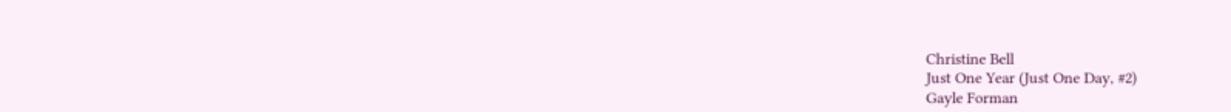Christine Bell
Just One Year (Just One Day, #2)
Gayle Forman